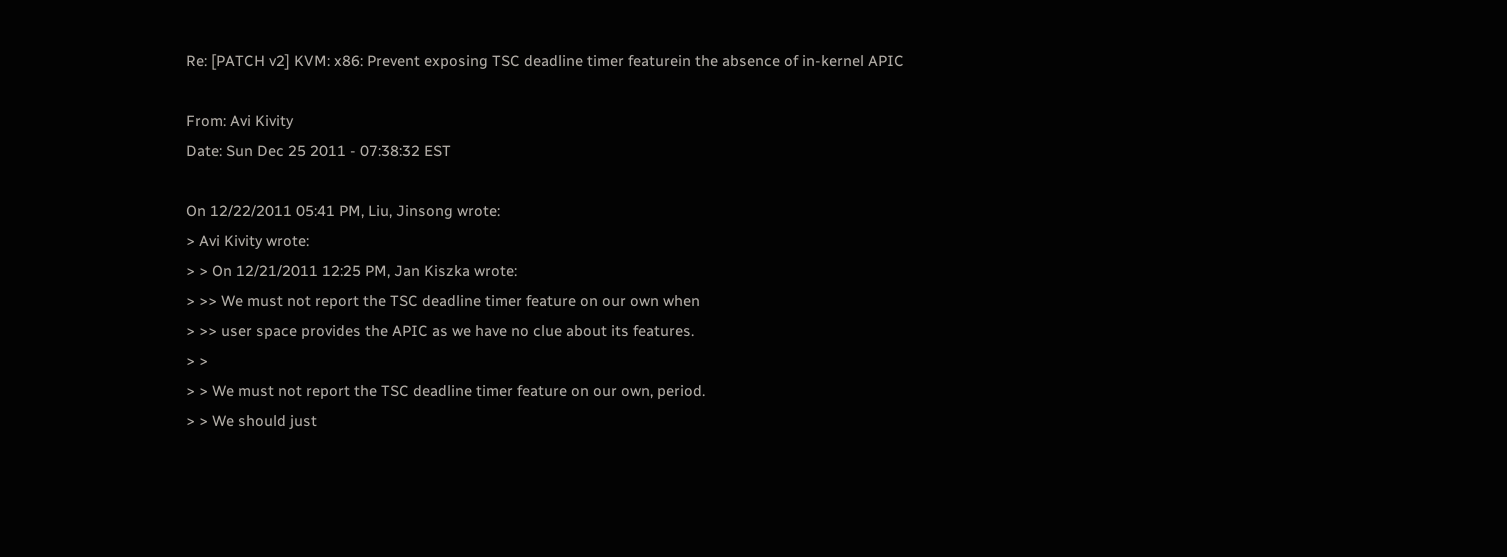Re: [PATCH v2] KVM: x86: Prevent exposing TSC deadline timer featurein the absence of in-kernel APIC

From: Avi Kivity
Date: Sun Dec 25 2011 - 07:38:32 EST

On 12/22/2011 05:41 PM, Liu, Jinsong wrote:
> Avi Kivity wrote:
> > On 12/21/2011 12:25 PM, Jan Kiszka wrote:
> >> We must not report the TSC deadline timer feature on our own when
> >> user space provides the APIC as we have no clue about its features.
> >
> > We must not report the TSC deadline timer feature on our own, period.
> > We should just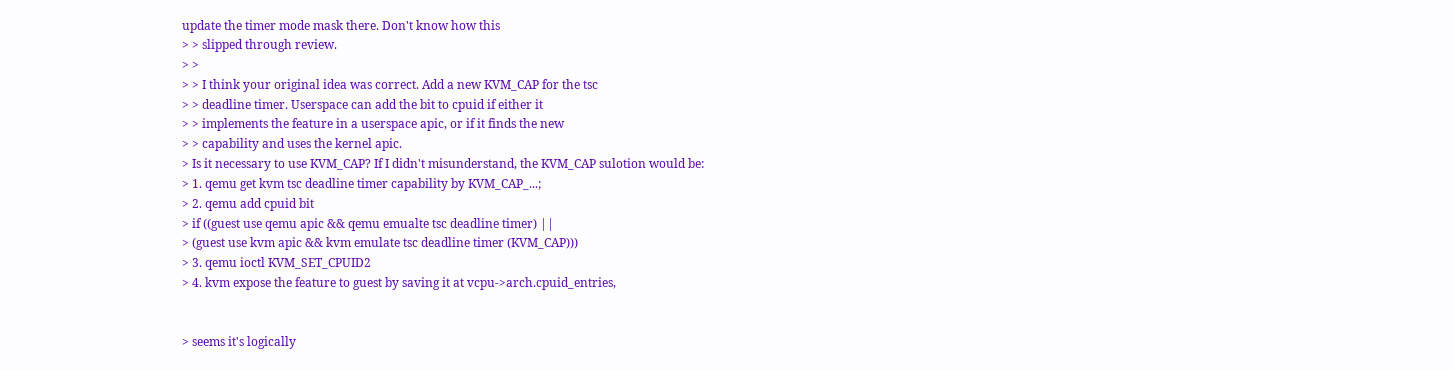update the timer mode mask there. Don't know how this
> > slipped through review.
> >
> > I think your original idea was correct. Add a new KVM_CAP for the tsc
> > deadline timer. Userspace can add the bit to cpuid if either it
> > implements the feature in a userspace apic, or if it finds the new
> > capability and uses the kernel apic.
> Is it necessary to use KVM_CAP? If I didn't misunderstand, the KVM_CAP sulotion would be:
> 1. qemu get kvm tsc deadline timer capability by KVM_CAP_...;
> 2. qemu add cpuid bit
> if ((guest use qemu apic && qemu emualte tsc deadline timer) ||
> (guest use kvm apic && kvm emulate tsc deadline timer (KVM_CAP)))
> 3. qemu ioctl KVM_SET_CPUID2
> 4. kvm expose the feature to guest by saving it at vcpu->arch.cpuid_entries,


> seems it's logically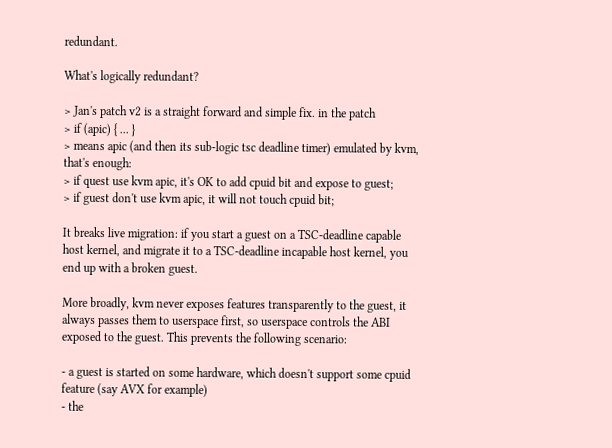redundant.

What's logically redundant?

> Jan's patch v2 is a straight forward and simple fix. in the patch
> if (apic) { ... }
> means apic (and then its sub-logic tsc deadline timer) emulated by kvm, that's enough:
> if quest use kvm apic, it's OK to add cpuid bit and expose to guest;
> if guest don't use kvm apic, it will not touch cpuid bit;

It breaks live migration: if you start a guest on a TSC-deadline capable
host kernel, and migrate it to a TSC-deadline incapable host kernel, you
end up with a broken guest.

More broadly, kvm never exposes features transparently to the guest, it
always passes them to userspace first, so userspace controls the ABI
exposed to the guest. This prevents the following scenario:

- a guest is started on some hardware, which doesn't support some cpuid
feature (say AVX for example)
- the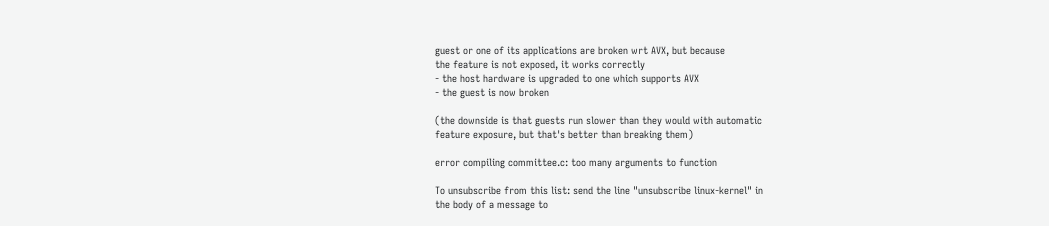guest or one of its applications are broken wrt AVX, but because
the feature is not exposed, it works correctly
- the host hardware is upgraded to one which supports AVX
- the guest is now broken

(the downside is that guests run slower than they would with automatic
feature exposure, but that's better than breaking them)

error compiling committee.c: too many arguments to function

To unsubscribe from this list: send the line "unsubscribe linux-kernel" in
the body of a message to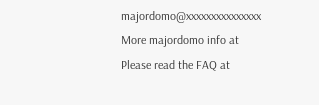majordomo@xxxxxxxxxxxxxxx
More majordomo info at
Please read the FAQ at